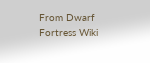From Dwarf Fortress Wiki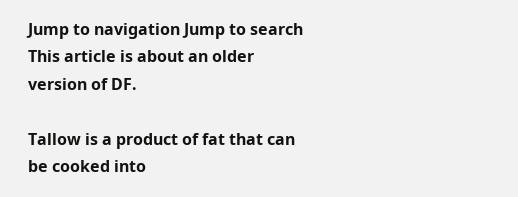Jump to navigation Jump to search
This article is about an older version of DF.

Tallow is a product of fat that can be cooked into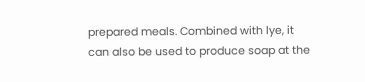prepared meals. Combined with lye, it can also be used to produce soap at the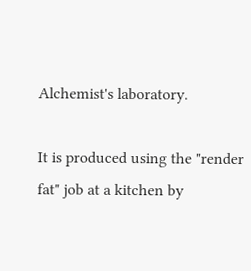Alchemist's laboratory.

It is produced using the "render fat" job at a kitchen by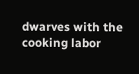dwarves with the cooking labor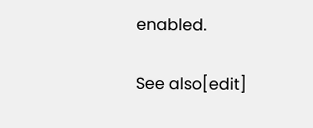enabled.

See also[edit]